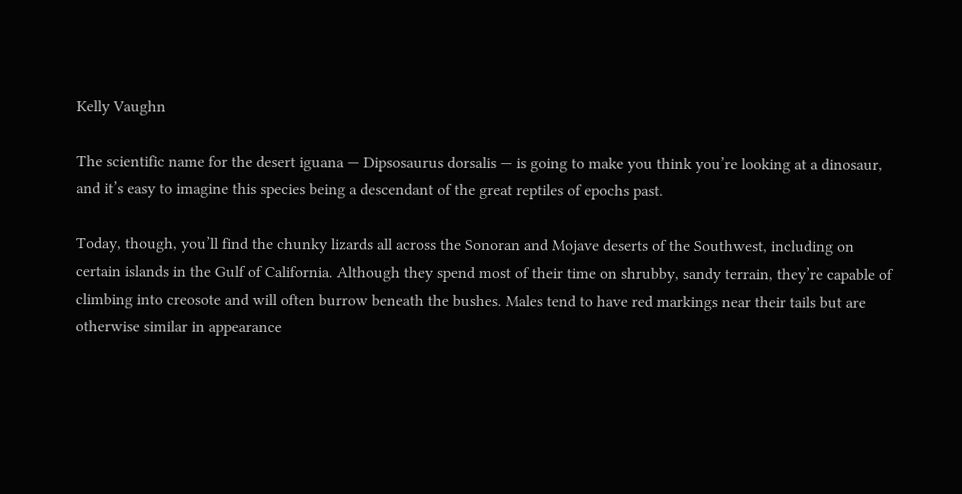Kelly Vaughn

The scientific name for the desert iguana — Dipsosaurus dorsalis — is going to make you think you’re looking at a dinosaur, and it’s easy to imagine this species being a descendant of the great reptiles of epochs past.

Today, though, you’ll find the chunky lizards all across the Sonoran and Mojave deserts of the Southwest, including on certain islands in the Gulf of California. Although they spend most of their time on shrubby, sandy terrain, they’re capable of climbing into creosote and will often burrow beneath the bushes. Males tend to have red markings near their tails but are otherwise similar in appearance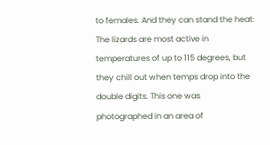to females. And they can stand the heat: The lizards are most active in temperatures of up to 115 degrees, but they chill out when temps drop into the double digits. This one was photographed in an area of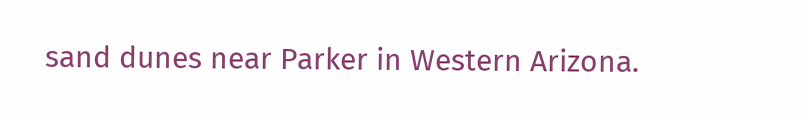sand dunes near Parker in Western Arizona.